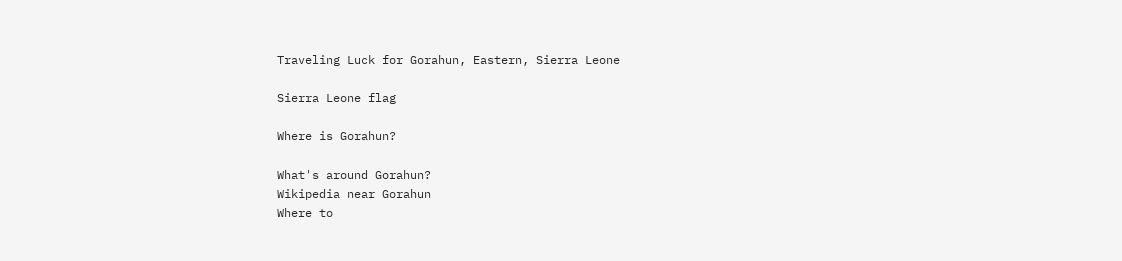Traveling Luck for Gorahun, Eastern, Sierra Leone

Sierra Leone flag

Where is Gorahun?

What's around Gorahun?
Wikipedia near Gorahun
Where to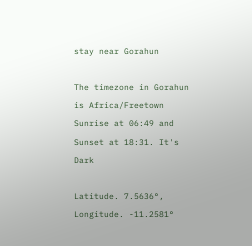stay near Gorahun

The timezone in Gorahun is Africa/Freetown
Sunrise at 06:49 and Sunset at 18:31. It's Dark

Latitude. 7.5636°, Longitude. -11.2581°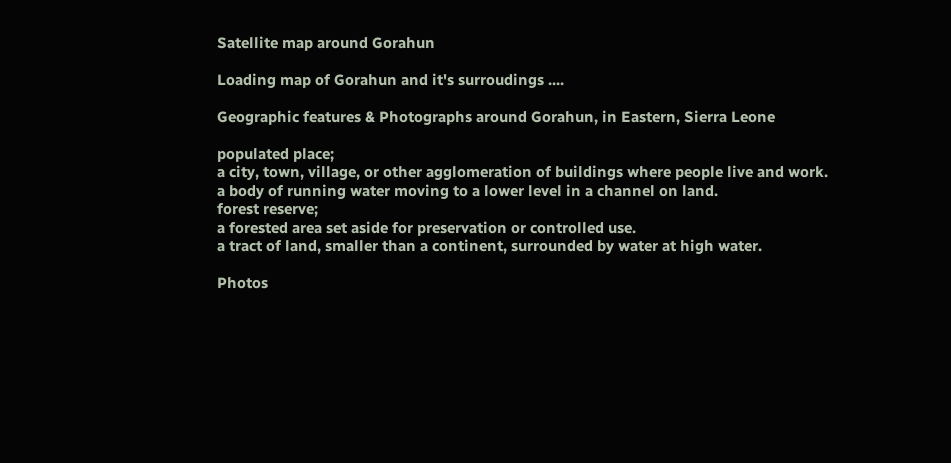Satellite map around Gorahun

Loading map of Gorahun and it's surroudings ....

Geographic features & Photographs around Gorahun, in Eastern, Sierra Leone

populated place;
a city, town, village, or other agglomeration of buildings where people live and work.
a body of running water moving to a lower level in a channel on land.
forest reserve;
a forested area set aside for preservation or controlled use.
a tract of land, smaller than a continent, surrounded by water at high water.

Photos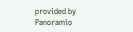provided by Panoramio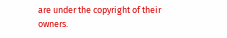are under the copyright of their owners.